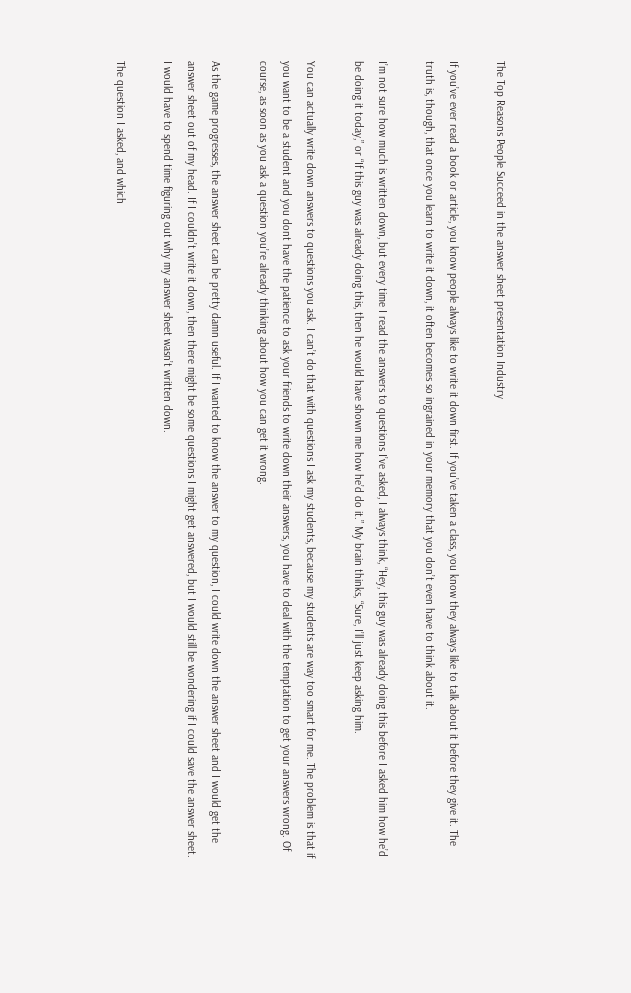The Top Reasons People Succeed in the answer sheet presentation Industry

If you’ve ever read a book or article, you know people always like to write it down first. If you’ve taken a class, you know they always like to talk about it before they give it. The truth is, though, that once you learn to write it down, it often becomes so ingrained in your memory that you don’t even have to think about it.

I’m not sure how much is written down, but every time I read the answers to questions I’ve asked, I always think, “Hey, this guy was already doing this before I asked him how he’d be doing it today,” or “If this guy was already doing this, then he would have shown me how he’d do it.” My brain thinks, “Sure, I’ll just keep asking him.

You can actually write down answers to questions you ask. I can’t do that with questions I ask my students, because my students are way too smart for me. The problem is that if you want to be a student and you dont have the patience to ask your friends to write down their answers, you have to deal with the temptation to get your answers wrong. Of course, as soon as you ask a question you’re already thinking about how you can get it wrong.

As the game progresses, the answer sheet can be pretty damn useful. If I wanted to know the answer to my question, I could write down the answer sheet and I would get the answer sheet out of my head. If I couldn’t write it down, then there might be some questions I might get answered, but I would still be wondering if I could save the answer sheet. I would have to spend time figuring out why my answer sheet wasn’t written down.

The question I asked, and which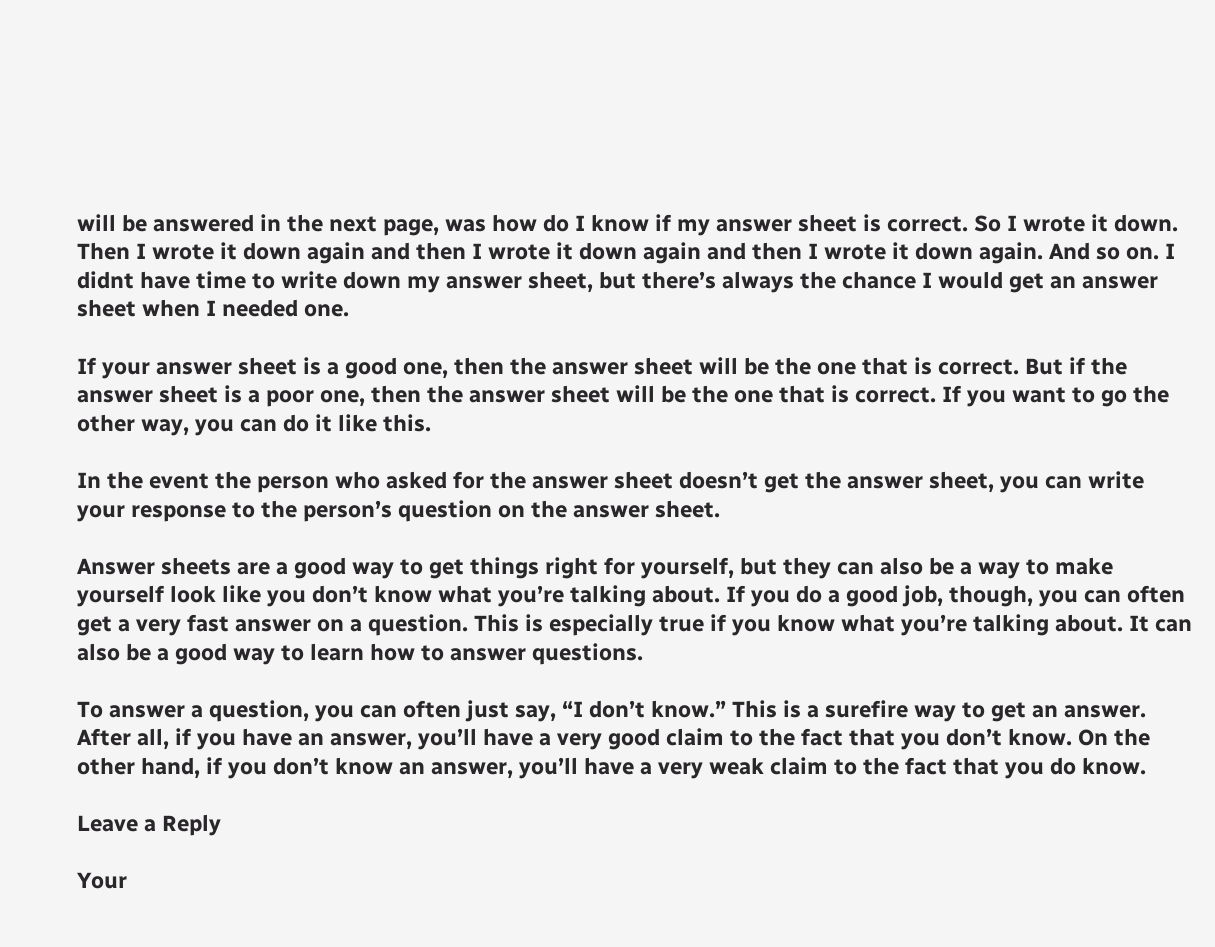will be answered in the next page, was how do I know if my answer sheet is correct. So I wrote it down. Then I wrote it down again and then I wrote it down again and then I wrote it down again. And so on. I didnt have time to write down my answer sheet, but there’s always the chance I would get an answer sheet when I needed one.

If your answer sheet is a good one, then the answer sheet will be the one that is correct. But if the answer sheet is a poor one, then the answer sheet will be the one that is correct. If you want to go the other way, you can do it like this.

In the event the person who asked for the answer sheet doesn’t get the answer sheet, you can write your response to the person’s question on the answer sheet.

Answer sheets are a good way to get things right for yourself, but they can also be a way to make yourself look like you don’t know what you’re talking about. If you do a good job, though, you can often get a very fast answer on a question. This is especially true if you know what you’re talking about. It can also be a good way to learn how to answer questions.

To answer a question, you can often just say, “I don’t know.” This is a surefire way to get an answer. After all, if you have an answer, you’ll have a very good claim to the fact that you don’t know. On the other hand, if you don’t know an answer, you’ll have a very weak claim to the fact that you do know.

Leave a Reply

Your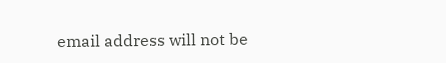email address will not be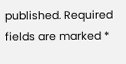published. Required fields are marked *